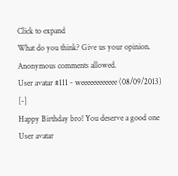Click to expand
What do you think? Give us your opinion. Anonymous comments allowed.
User avatar #111 - weeeeeeeeeeee (08/09/2013) [-]
Happy Birthday bro! You deserve a good one
User avatar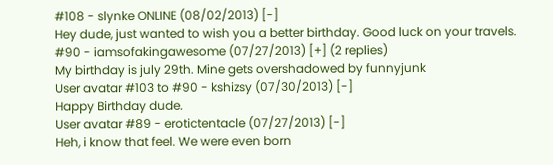#108 - slynke ONLINE (08/02/2013) [-]
Hey dude, just wanted to wish you a better birthday. Good luck on your travels.
#90 - iamsofakingawesome (07/27/2013) [+] (2 replies)
My birthday is july 29th. Mine gets overshadowed by funnyjunk
User avatar #103 to #90 - kshizsy (07/30/2013) [-]
Happy Birthday dude.
User avatar #89 - erotictentacle (07/27/2013) [-]
Heh, i know that feel. We were even born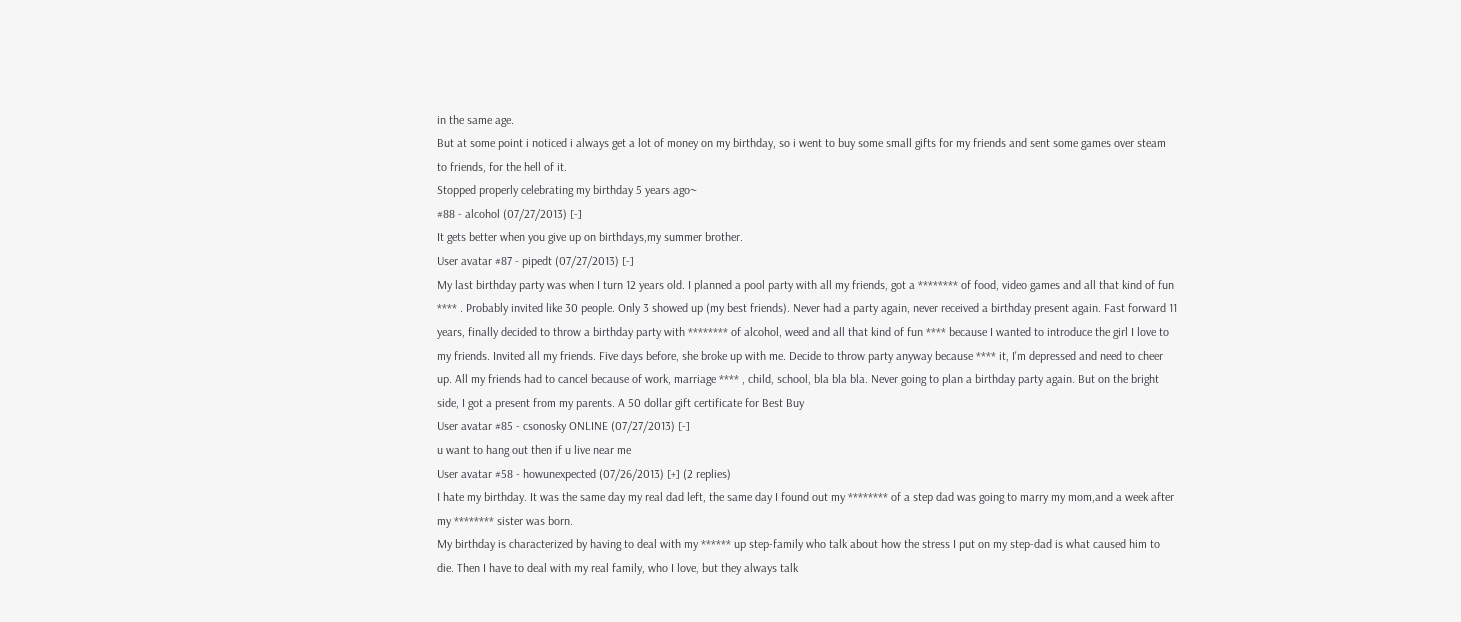in the same age.
But at some point i noticed i always get a lot of money on my birthday, so i went to buy some small gifts for my friends and sent some games over steam to friends, for the hell of it.
Stopped properly celebrating my birthday 5 years ago~
#88 - alcohol (07/27/2013) [-]
It gets better when you give up on birthdays,my summer brother.
User avatar #87 - pipedt (07/27/2013) [-]
My last birthday party was when I turn 12 years old. I planned a pool party with all my friends, got a ******** of food, video games and all that kind of fun **** . Probably invited like 30 people. Only 3 showed up (my best friends). Never had a party again, never received a birthday present again. Fast forward 11 years, finally decided to throw a birthday party with ******** of alcohol, weed and all that kind of fun **** because I wanted to introduce the girl I love to my friends. Invited all my friends. Five days before, she broke up with me. Decide to throw party anyway because **** it, I'm depressed and need to cheer up. All my friends had to cancel because of work, marriage **** , child, school, bla bla bla. Never going to plan a birthday party again. But on the bright side, I got a present from my parents. A 50 dollar gift certificate for Best Buy
User avatar #85 - csonosky ONLINE (07/27/2013) [-]
u want to hang out then if u live near me
User avatar #58 - howunexpected (07/26/2013) [+] (2 replies)
I hate my birthday. It was the same day my real dad left, the same day I found out my ******** of a step dad was going to marry my mom,and a week after my ******** sister was born.
My birthday is characterized by having to deal with my ****** up step-family who talk about how the stress I put on my step-dad is what caused him to die. Then I have to deal with my real family, who I love, but they always talk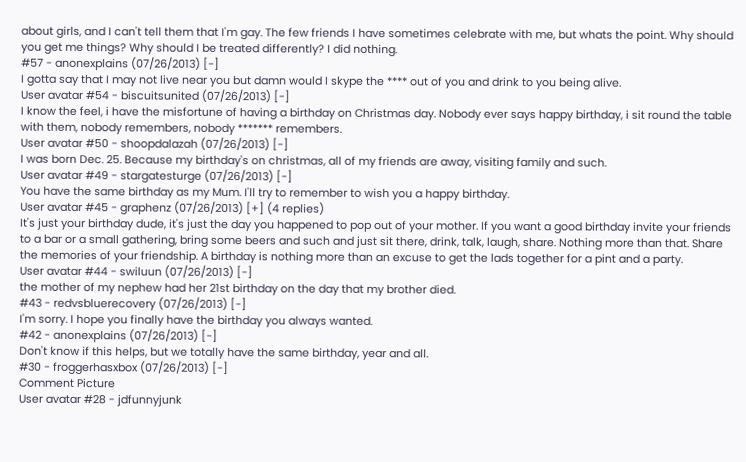about girls, and I can't tell them that I'm gay. The few friends I have sometimes celebrate with me, but whats the point. Why should you get me things? Why should I be treated differently? I did nothing.
#57 - anonexplains (07/26/2013) [-]
I gotta say that I may not live near you but damn would I skype the **** out of you and drink to you being alive.
User avatar #54 - biscuitsunited (07/26/2013) [-]
I know the feel, i have the misfortune of having a birthday on Christmas day. Nobody ever says happy birthday, i sit round the table with them, nobody remembers, nobody ******* remembers.
User avatar #50 - shoopdalazah (07/26/2013) [-]
I was born Dec. 25. Because my birthday's on christmas, all of my friends are away, visiting family and such.
User avatar #49 - stargatesturge (07/26/2013) [-]
You have the same birthday as my Mum. I'll try to remember to wish you a happy birthday.
User avatar #45 - graphenz (07/26/2013) [+] (4 replies)
It's just your birthday dude, it's just the day you happened to pop out of your mother. If you want a good birthday invite your friends to a bar or a small gathering, bring some beers and such and just sit there, drink, talk, laugh, share. Nothing more than that. Share the memories of your friendship. A birthday is nothing more than an excuse to get the lads together for a pint and a party.
User avatar #44 - swiluun (07/26/2013) [-]
the mother of my nephew had her 21st birthday on the day that my brother died.
#43 - redvsbluerecovery (07/26/2013) [-]
I'm sorry. I hope you finally have the birthday you always wanted.
#42 - anonexplains (07/26/2013) [-]
Don't know if this helps, but we totally have the same birthday, year and all.
#30 - froggerhasxbox (07/26/2013) [-]
Comment Picture
User avatar #28 - jdfunnyjunk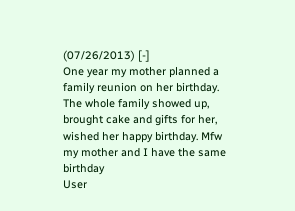(07/26/2013) [-]
One year my mother planned a family reunion on her birthday. The whole family showed up, brought cake and gifts for her, wished her happy birthday. Mfw my mother and I have the same birthday
User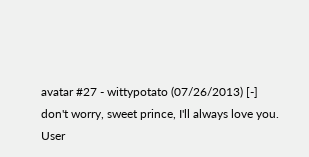avatar #27 - wittypotato (07/26/2013) [-]
don't worry, sweet prince, I'll always love you.
User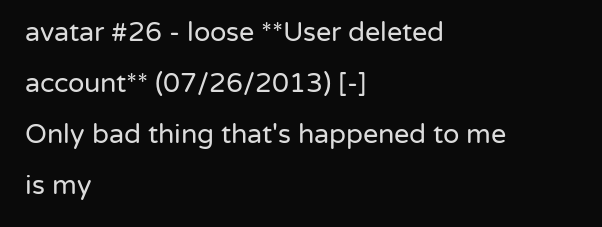avatar #26 - loose **User deleted account** (07/26/2013) [-]
Only bad thing that's happened to me is my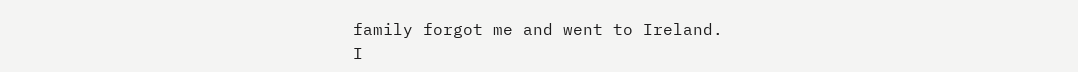family forgot me and went to Ireland.
I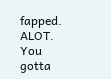fapped. ALOT.
You gotta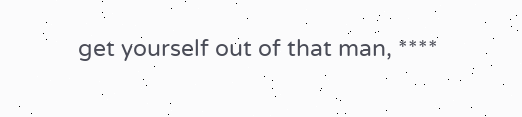get yourself out of that man, ****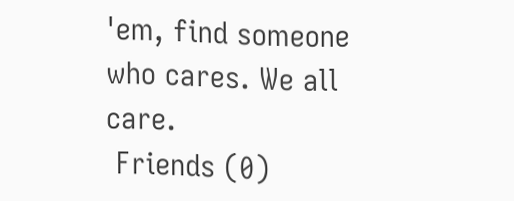'em, find someone who cares. We all care.
 Friends (0)